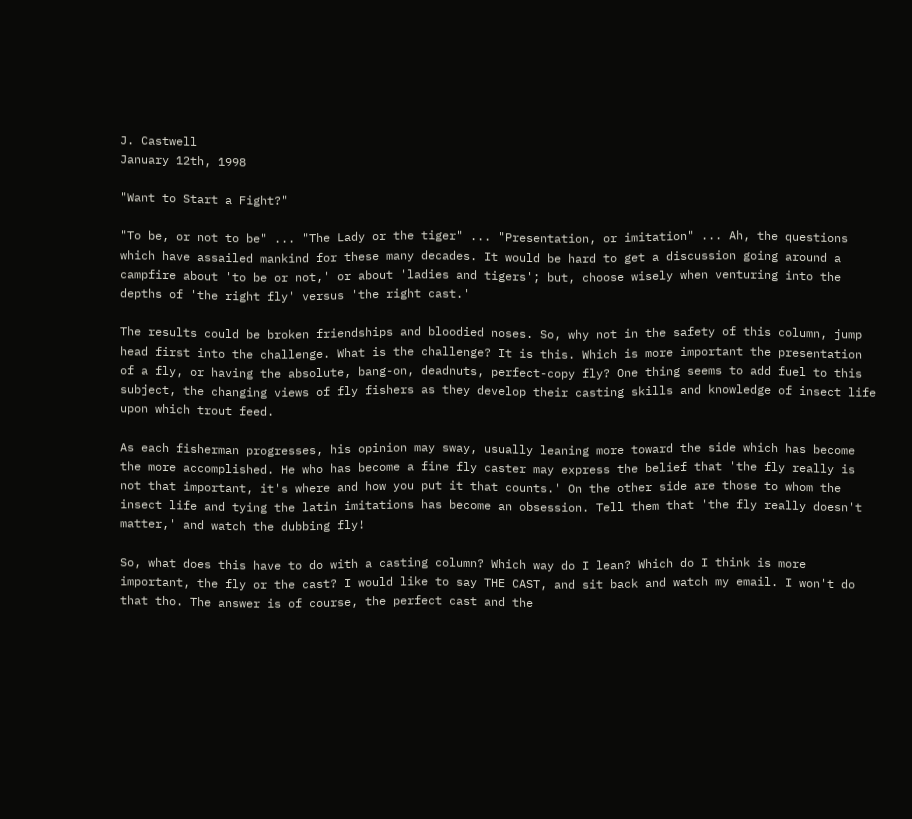J. Castwell
January 12th, 1998

"Want to Start a Fight?"

"To be, or not to be" ... "The Lady or the tiger" ... "Presentation, or imitation" ... Ah, the questions which have assailed mankind for these many decades. It would be hard to get a discussion going around a campfire about 'to be or not,' or about 'ladies and tigers'; but, choose wisely when venturing into the depths of 'the right fly' versus 'the right cast.'

The results could be broken friendships and bloodied noses. So, why not in the safety of this column, jump head first into the challenge. What is the challenge? It is this. Which is more important the presentation of a fly, or having the absolute, bang-on, deadnuts, perfect-copy fly? One thing seems to add fuel to this subject, the changing views of fly fishers as they develop their casting skills and knowledge of insect life upon which trout feed.

As each fisherman progresses, his opinion may sway, usually leaning more toward the side which has become the more accomplished. He who has become a fine fly caster may express the belief that 'the fly really is not that important, it's where and how you put it that counts.' On the other side are those to whom the insect life and tying the latin imitations has become an obsession. Tell them that 'the fly really doesn't matter,' and watch the dubbing fly!

So, what does this have to do with a casting column? Which way do I lean? Which do I think is more important, the fly or the cast? I would like to say THE CAST, and sit back and watch my email. I won't do that tho. The answer is of course, the perfect cast and the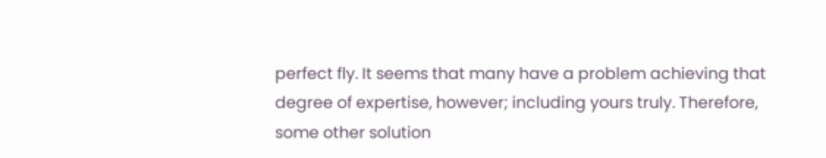perfect fly. It seems that many have a problem achieving that degree of expertise, however; including yours truly. Therefore, some other solution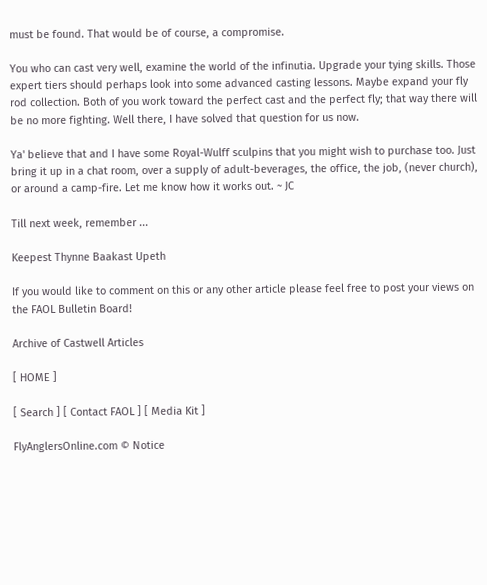must be found. That would be of course, a compromise.

You who can cast very well, examine the world of the infinutia. Upgrade your tying skills. Those expert tiers should perhaps look into some advanced casting lessons. Maybe expand your fly rod collection. Both of you work toward the perfect cast and the perfect fly; that way there will be no more fighting. Well there, I have solved that question for us now.

Ya' believe that and I have some Royal-Wulff sculpins that you might wish to purchase too. Just bring it up in a chat room, over a supply of adult-beverages, the office, the job, (never church), or around a camp-fire. Let me know how it works out. ~ JC

Till next week, remember ...

Keepest Thynne Baakast Upeth

If you would like to comment on this or any other article please feel free to post your views on the FAOL Bulletin Board!

Archive of Castwell Articles

[ HOME ]

[ Search ] [ Contact FAOL ] [ Media Kit ]

FlyAnglersOnline.com © Notice